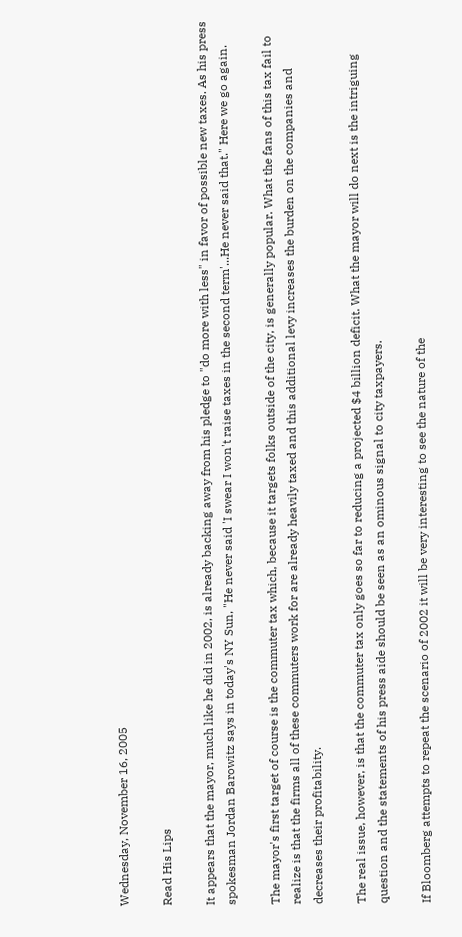Wednesday, November 16, 2005

Read His Lips

It appears that the mayor, much like he did in 2002, is already backing away from his pledge to "do more with less" in favor of possible new taxes. As his press spokesman Jordan Barowitz says in today's NY Sun, "He never said 'I swear I won't raise taxes in the second term'...He never said that." Here we go again.

The mayor's first target of course is the commuter tax which, because it targets folks outside of the city, is generally popular. What the fans of this tax fail to realize is that the firms all of these commuters work for are already heavily taxed and this additional levy increases the burden on the companies and decreases their profitability.

The real issue, however, is that the commuter tax only goes so far to reducing a projected $4 billion deficit. What the mayor will do next is the intriguing question and the statements of his press aide should be seen as an ominous signal to city taxpayers.

If Bloomberg attempts to repeat the scenario of 2002 it will be very interesting to see the nature of the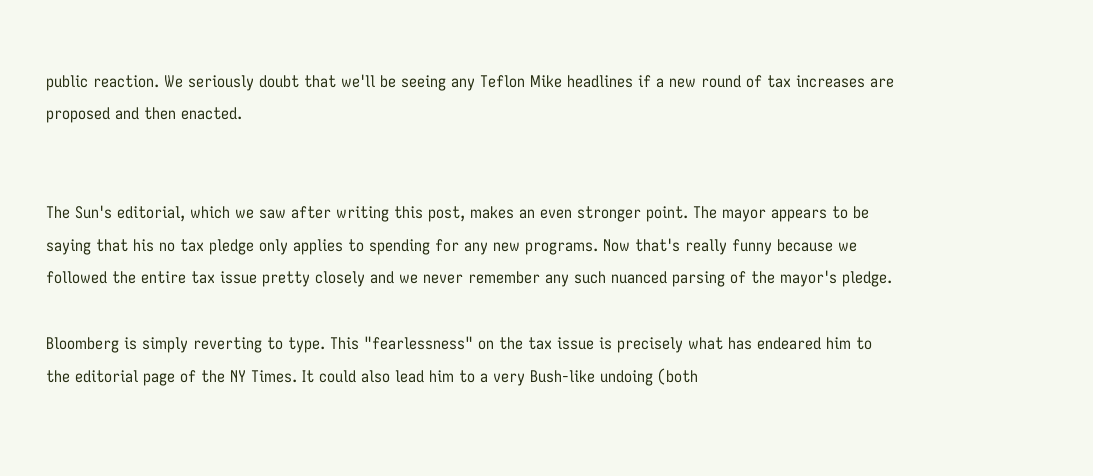public reaction. We seriously doubt that we'll be seeing any Teflon Mike headlines if a new round of tax increases are proposed and then enacted.


The Sun's editorial, which we saw after writing this post, makes an even stronger point. The mayor appears to be saying that his no tax pledge only applies to spending for any new programs. Now that's really funny because we followed the entire tax issue pretty closely and we never remember any such nuanced parsing of the mayor's pledge.

Bloomberg is simply reverting to type. This "fearlessness" on the tax issue is precisely what has endeared him to the editorial page of the NY Times. It could also lead him to a very Bush-like undoing (both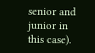senior and junior in this case).